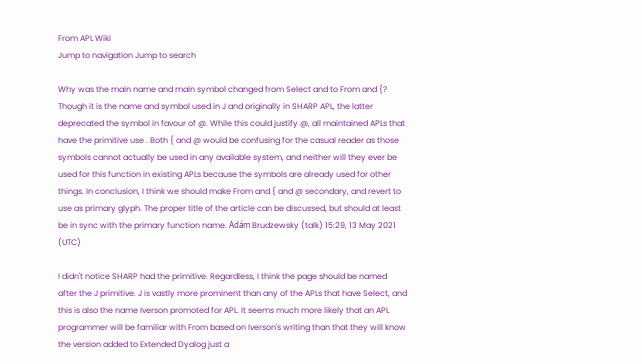From APL Wiki
Jump to navigation Jump to search

Why was the main name and main symbol changed from Select and to From and {? Though it is the name and symbol used in J and originally in SHARP APL, the latter deprecated the symbol in favour of @. While this could justify @, all maintained APLs that have the primitive use . Both { and @ would be confusing for the casual reader as those symbols cannot actually be used in any available system, and neither will they ever be used for this function in existing APLs because the symbols are already used for other things. In conclusion, I think we should make From and { and @ secondary, and revert to use as primary glyph. The proper title of the article can be discussed, but should at least be in sync with the primary function name. Adám Brudzewsky (talk) 15:29, 13 May 2021 (UTC)

I didn't notice SHARP had the primitive. Regardless, I think the page should be named after the J primitive. J is vastly more prominent than any of the APLs that have Select, and this is also the name Iverson promoted for APL. It seems much more likely that an APL programmer will be familiar with From based on Iverson's writing than that they will know the version added to Extended Dyalog just a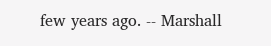few years ago. -- Marshall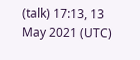(talk) 17:13, 13 May 2021 (UTC)